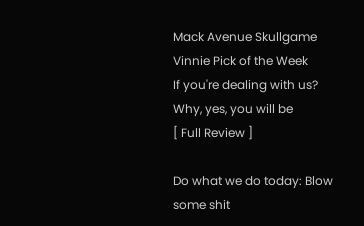Mack Avenue Skullgame
Vinnie Pick of the Week
If you're dealing with us?
Why, yes, you will be
[ Full Review ]

Do what we do today: Blow some shit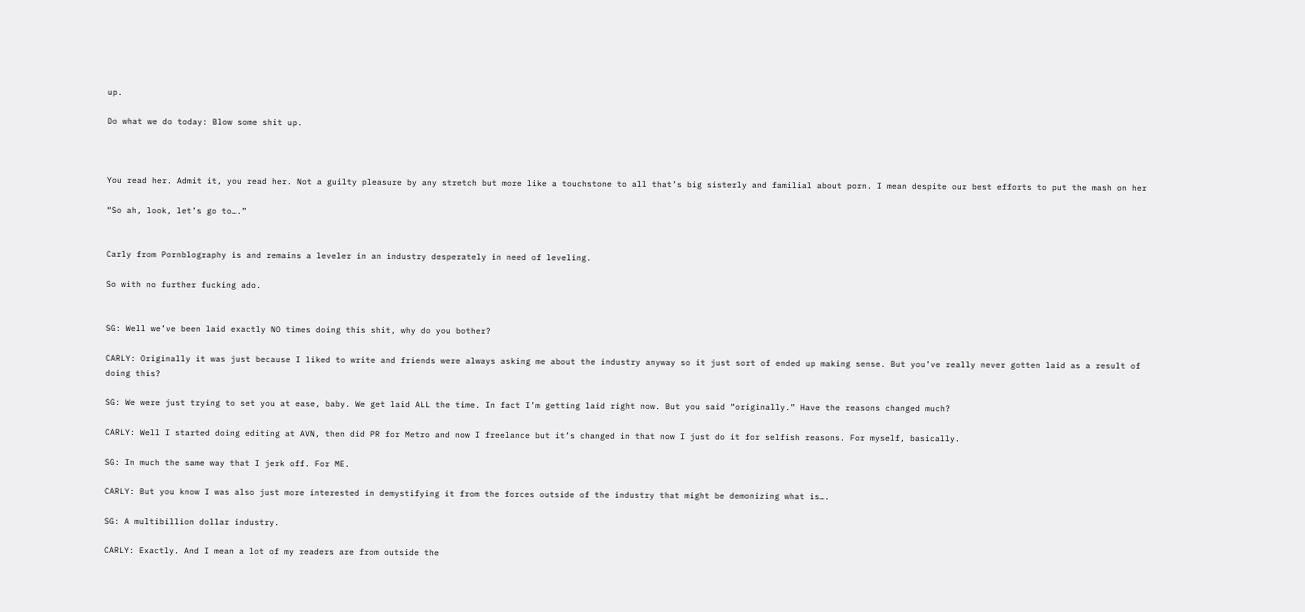up.

Do what we do today: Blow some shit up.



You read her. Admit it, you read her. Not a guilty pleasure by any stretch but more like a touchstone to all that’s big sisterly and familial about porn. I mean despite our best efforts to put the mash on her

“So ah, look, let’s go to….”


Carly from Pornblography is and remains a leveler in an industry desperately in need of leveling.

So with no further fucking ado.


SG: Well we’ve been laid exactly NO times doing this shit, why do you bother?

CARLY: Originally it was just because I liked to write and friends were always asking me about the industry anyway so it just sort of ended up making sense. But you’ve really never gotten laid as a result of doing this?

SG: We were just trying to set you at ease, baby. We get laid ALL the time. In fact I’m getting laid right now. But you said “originally.” Have the reasons changed much?

CARLY: Well I started doing editing at AVN, then did PR for Metro and now I freelance but it’s changed in that now I just do it for selfish reasons. For myself, basically.

SG: In much the same way that I jerk off. For ME.

CARLY: But you know I was also just more interested in demystifying it from the forces outside of the industry that might be demonizing what is….

SG: A multibillion dollar industry.

CARLY: Exactly. And I mean a lot of my readers are from outside the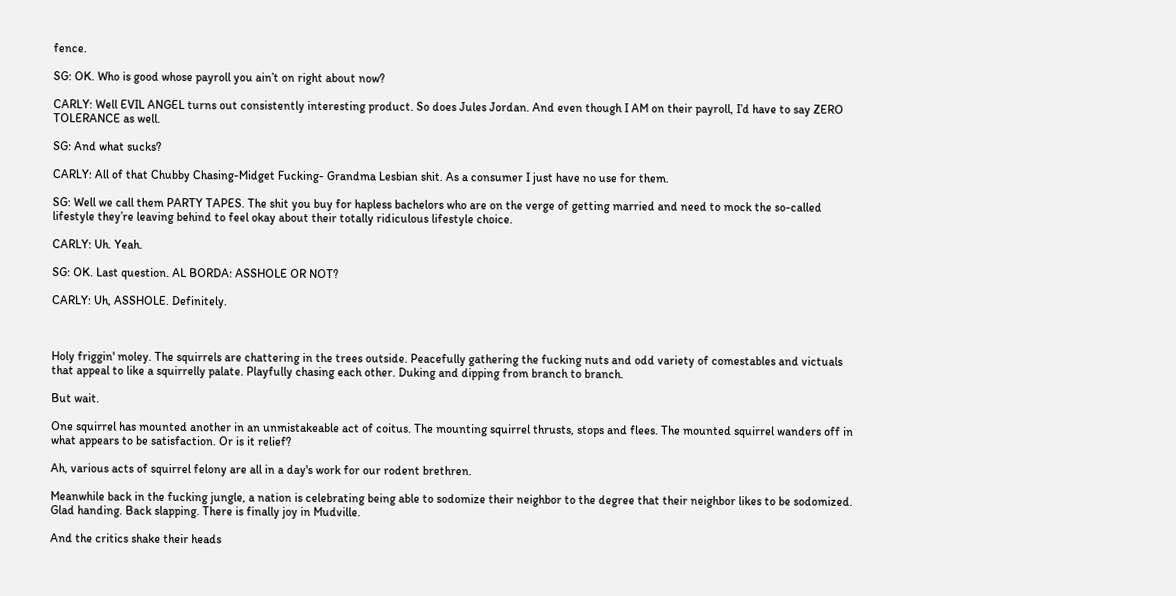fence.

SG: OK. Who is good whose payroll you ain’t on right about now?

CARLY: Well EVIL ANGEL turns out consistently interesting product. So does Jules Jordan. And even though I AM on their payroll, I’d have to say ZERO TOLERANCE as well.

SG: And what sucks?

CARLY: All of that Chubby Chasing-Midget Fucking- Grandma Lesbian shit. As a consumer I just have no use for them.

SG: Well we call them PARTY TAPES. The shit you buy for hapless bachelors who are on the verge of getting married and need to mock the so-called lifestyle they’re leaving behind to feel okay about their totally ridiculous lifestyle choice.

CARLY: Uh. Yeah.

SG: OK. Last question. AL BORDA: ASSHOLE OR NOT?

CARLY: Uh, ASSHOLE. Definitely.



Holy friggin' moley. The squirrels are chattering in the trees outside. Peacefully gathering the fucking nuts and odd variety of comestables and victuals that appeal to like a squirrelly palate. Playfully chasing each other. Duking and dipping from branch to branch.

But wait.

One squirrel has mounted another in an unmistakeable act of coitus. The mounting squirrel thrusts, stops and flees. The mounted squirrel wanders off in what appears to be satisfaction. Or is it relief?

Ah, various acts of squirrel felony are all in a day's work for our rodent brethren.

Meanwhile back in the fucking jungle, a nation is celebrating being able to sodomize their neighbor to the degree that their neighbor likes to be sodomized. Glad handing. Back slapping. There is finally joy in Mudville.

And the critics shake their heads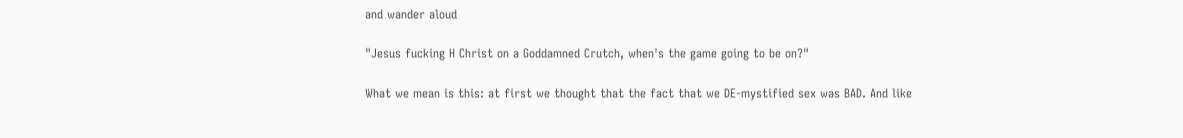and wander aloud

"Jesus fucking H Christ on a Goddamned Crutch, when's the game going to be on?"

What we mean is this: at first we thought that the fact that we DE-mystified sex was BAD. And like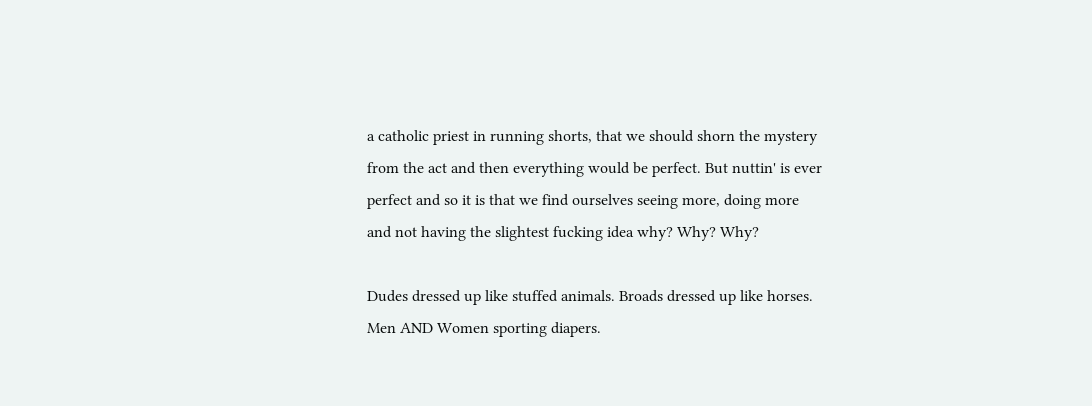a catholic priest in running shorts, that we should shorn the mystery from the act and then everything would be perfect. But nuttin' is ever perfect and so it is that we find ourselves seeing more, doing more and not having the slightest fucking idea why? Why? Why?

Dudes dressed up like stuffed animals. Broads dressed up like horses. Men AND Women sporting diapers.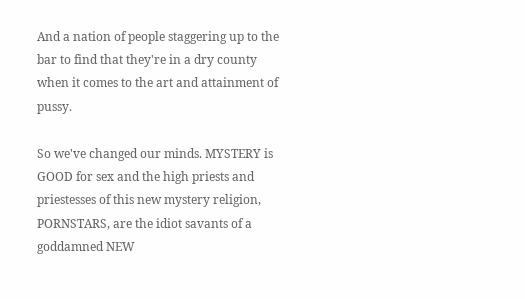And a nation of people staggering up to the bar to find that they're in a dry county when it comes to the art and attainment of pussy.

So we've changed our minds. MYSTERY is GOOD for sex and the high priests and priestesses of this new mystery religion, PORNSTARS, are the idiot savants of a goddamned NEW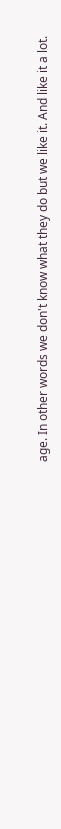age. In other words we don't know what they do but we like it. And like it a lot.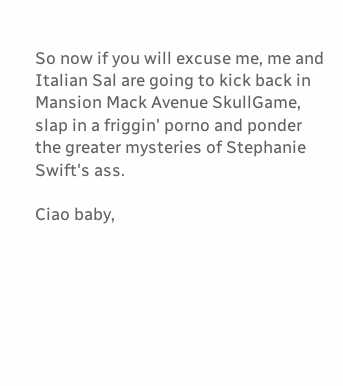So now if you will excuse me, me and Italian Sal are going to kick back in Mansion Mack Avenue SkullGame, slap in a friggin' porno and ponder the greater mysteries of Stephanie Swift's ass.

Ciao baby,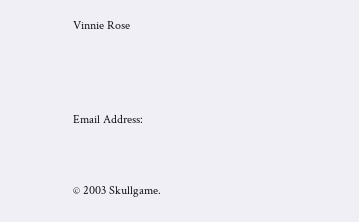Vinnie Rose



Email Address:


© 2003 Skullgame.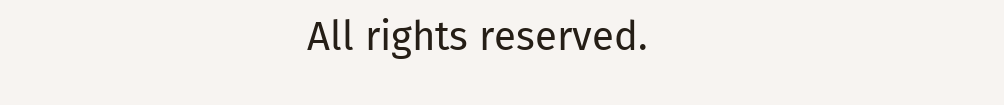All rights reserved.